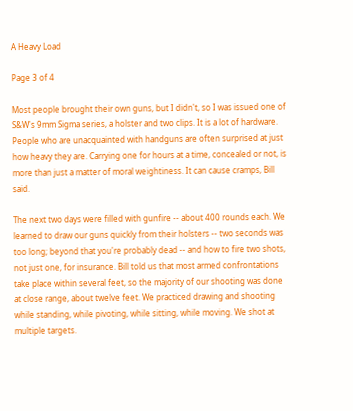A Heavy Load

Page 3 of 4

Most people brought their own guns, but I didn't, so I was issued one of S&W's 9mm Sigma series, a holster and two clips. It is a lot of hardware. People who are unacquainted with handguns are often surprised at just how heavy they are. Carrying one for hours at a time, concealed or not, is more than just a matter of moral weightiness. It can cause cramps, Bill said.

The next two days were filled with gunfire -- about 400 rounds each. We learned to draw our guns quickly from their holsters -- two seconds was too long; beyond that you're probably dead -- and how to fire two shots, not just one, for insurance. Bill told us that most armed confrontations take place within several feet, so the majority of our shooting was done at close range, about twelve feet. We practiced drawing and shooting while standing, while pivoting, while sitting, while moving. We shot at multiple targets.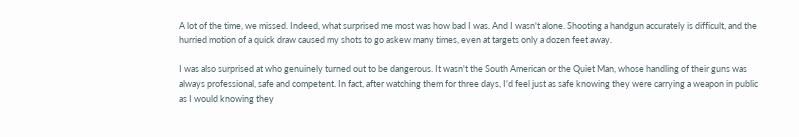A lot of the time, we missed. Indeed, what surprised me most was how bad I was. And I wasn't alone. Shooting a handgun accurately is difficult, and the hurried motion of a quick draw caused my shots to go askew many times, even at targets only a dozen feet away.

I was also surprised at who genuinely turned out to be dangerous. It wasn't the South American or the Quiet Man, whose handling of their guns was always professional, safe and competent. In fact, after watching them for three days, I'd feel just as safe knowing they were carrying a weapon in public as I would knowing they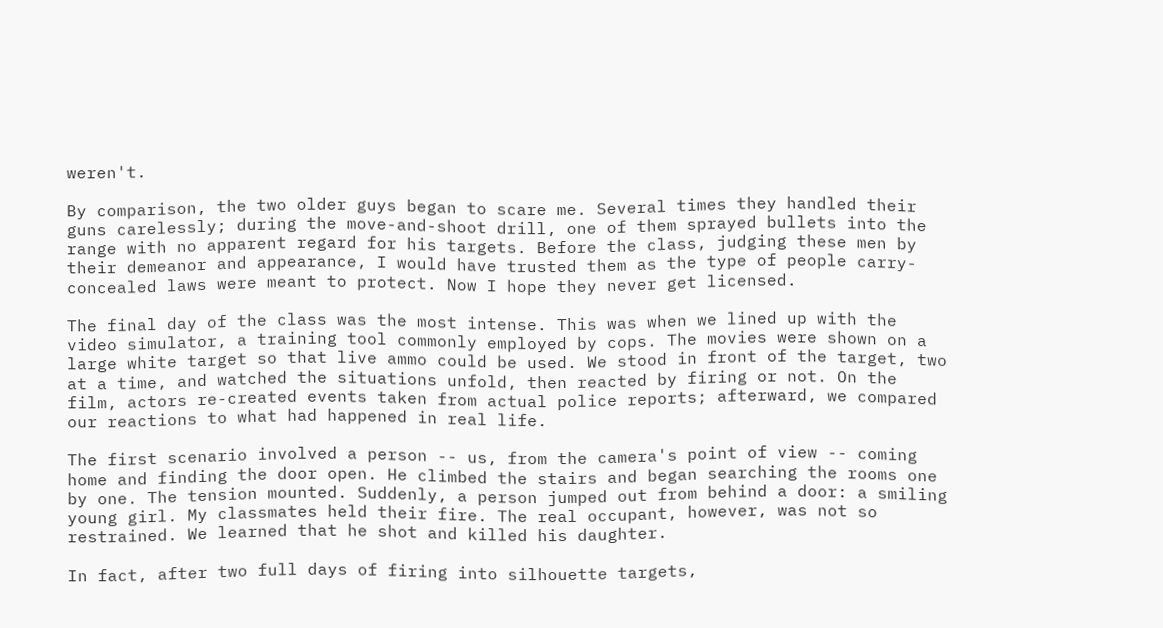weren't.

By comparison, the two older guys began to scare me. Several times they handled their guns carelessly; during the move-and-shoot drill, one of them sprayed bullets into the range with no apparent regard for his targets. Before the class, judging these men by their demeanor and appearance, I would have trusted them as the type of people carry-concealed laws were meant to protect. Now I hope they never get licensed.

The final day of the class was the most intense. This was when we lined up with the video simulator, a training tool commonly employed by cops. The movies were shown on a large white target so that live ammo could be used. We stood in front of the target, two at a time, and watched the situations unfold, then reacted by firing or not. On the film, actors re-created events taken from actual police reports; afterward, we compared our reactions to what had happened in real life.

The first scenario involved a person -- us, from the camera's point of view -- coming home and finding the door open. He climbed the stairs and began searching the rooms one by one. The tension mounted. Suddenly, a person jumped out from behind a door: a smiling young girl. My classmates held their fire. The real occupant, however, was not so restrained. We learned that he shot and killed his daughter.

In fact, after two full days of firing into silhouette targets,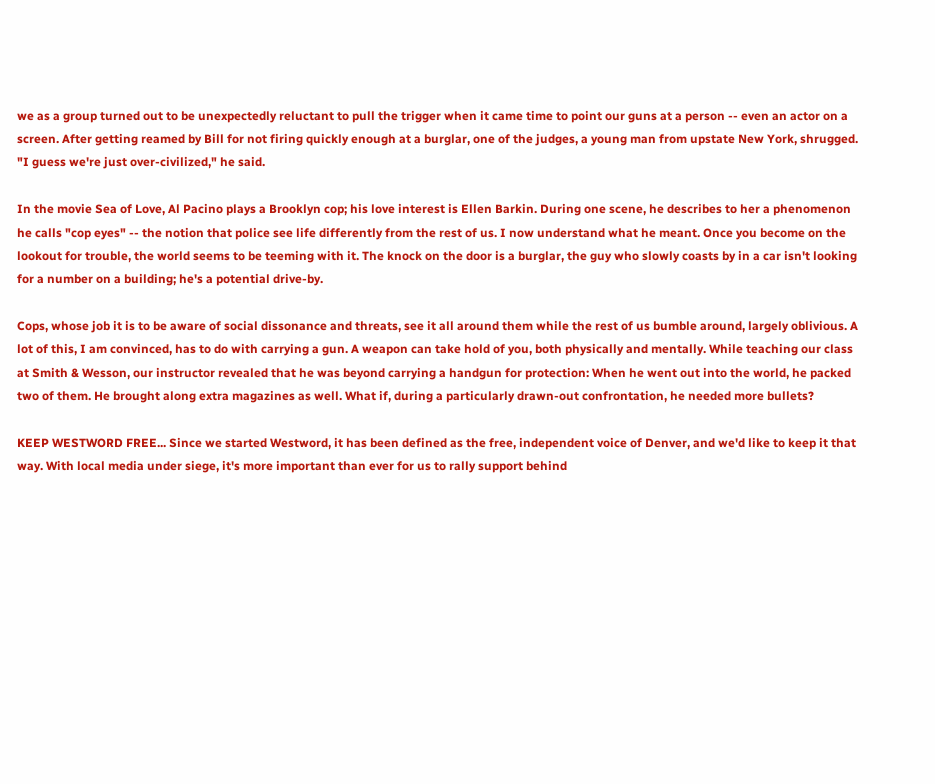we as a group turned out to be unexpectedly reluctant to pull the trigger when it came time to point our guns at a person -- even an actor on a screen. After getting reamed by Bill for not firing quickly enough at a burglar, one of the judges, a young man from upstate New York, shrugged. "I guess we're just over-civilized," he said.

In the movie Sea of Love, Al Pacino plays a Brooklyn cop; his love interest is Ellen Barkin. During one scene, he describes to her a phenomenon he calls "cop eyes" -- the notion that police see life differently from the rest of us. I now understand what he meant. Once you become on the lookout for trouble, the world seems to be teeming with it. The knock on the door is a burglar, the guy who slowly coasts by in a car isn't looking for a number on a building; he's a potential drive-by.

Cops, whose job it is to be aware of social dissonance and threats, see it all around them while the rest of us bumble around, largely oblivious. A lot of this, I am convinced, has to do with carrying a gun. A weapon can take hold of you, both physically and mentally. While teaching our class at Smith & Wesson, our instructor revealed that he was beyond carrying a handgun for protection: When he went out into the world, he packed two of them. He brought along extra magazines as well. What if, during a particularly drawn-out confrontation, he needed more bullets?

KEEP WESTWORD FREE... Since we started Westword, it has been defined as the free, independent voice of Denver, and we'd like to keep it that way. With local media under siege, it's more important than ever for us to rally support behind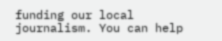funding our local journalism. You can help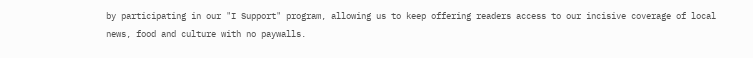by participating in our "I Support" program, allowing us to keep offering readers access to our incisive coverage of local news, food and culture with no paywalls.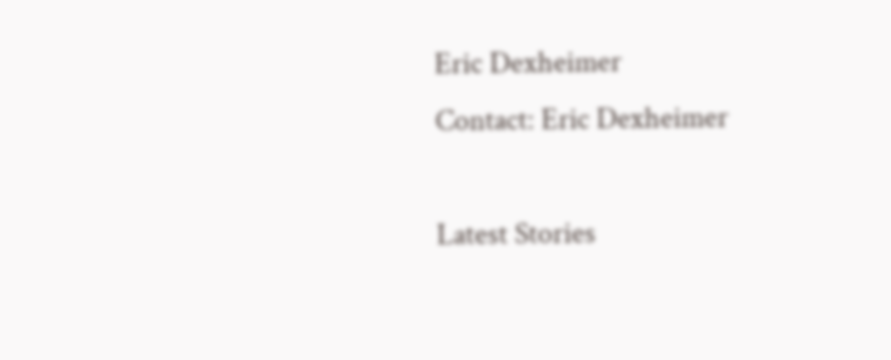Eric Dexheimer
Contact: Eric Dexheimer

Latest Stories